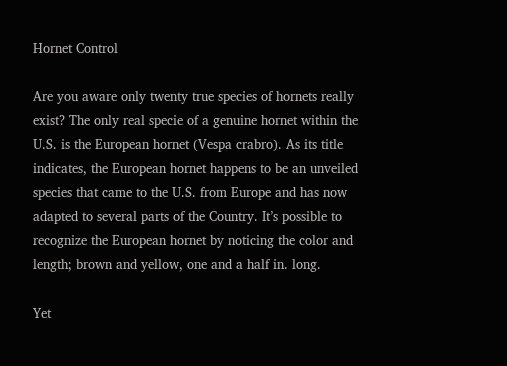Hornet Control

Are you aware only twenty true species of hornets really exist? The only real specie of a genuine hornet within the U.S. is the European hornet (Vespa crabro). As its title indicates, the European hornet happens to be an unveiled species that came to the U.S. from Europe and has now adapted to several parts of the Country. It’s possible to recognize the European hornet by noticing the color and length; brown and yellow, one and a half in. long.

Yet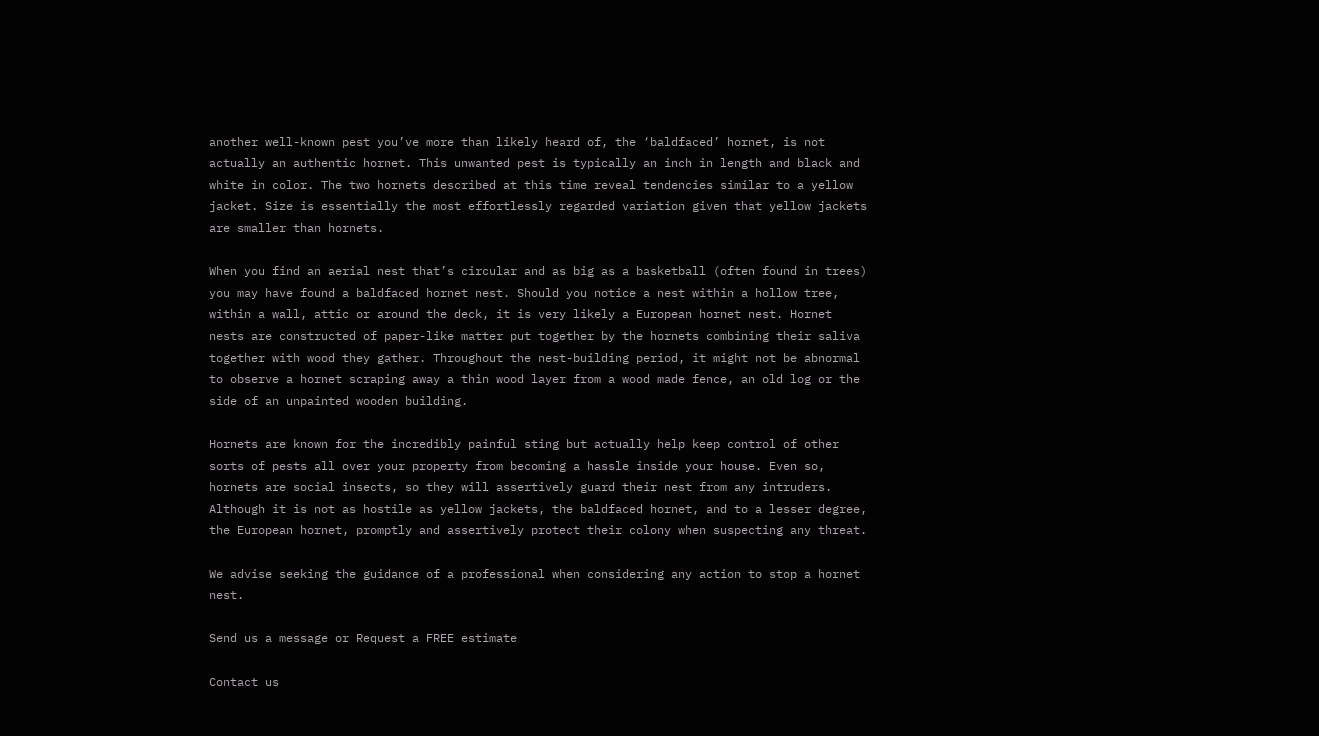another well-known pest you’ve more than likely heard of, the ‘baldfaced’ hornet, is not actually an authentic hornet. This unwanted pest is typically an inch in length and black and white in color. The two hornets described at this time reveal tendencies similar to a yellow jacket. Size is essentially the most effortlessly regarded variation given that yellow jackets are smaller than hornets.

When you find an aerial nest that’s circular and as big as a basketball (often found in trees) you may have found a baldfaced hornet nest. Should you notice a nest within a hollow tree, within a wall, attic or around the deck, it is very likely a European hornet nest. Hornet nests are constructed of paper-like matter put together by the hornets combining their saliva together with wood they gather. Throughout the nest-building period, it might not be abnormal to observe a hornet scraping away a thin wood layer from a wood made fence, an old log or the side of an unpainted wooden building.

Hornets are known for the incredibly painful sting but actually help keep control of other sorts of pests all over your property from becoming a hassle inside your house. Even so, hornets are social insects, so they will assertively guard their nest from any intruders. Although it is not as hostile as yellow jackets, the baldfaced hornet, and to a lesser degree, the European hornet, promptly and assertively protect their colony when suspecting any threat.

We advise seeking the guidance of a professional when considering any action to stop a hornet nest.

Send us a message or Request a FREE estimate

Contact us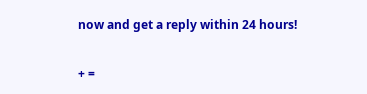now and get a reply within 24 hours!

+ =